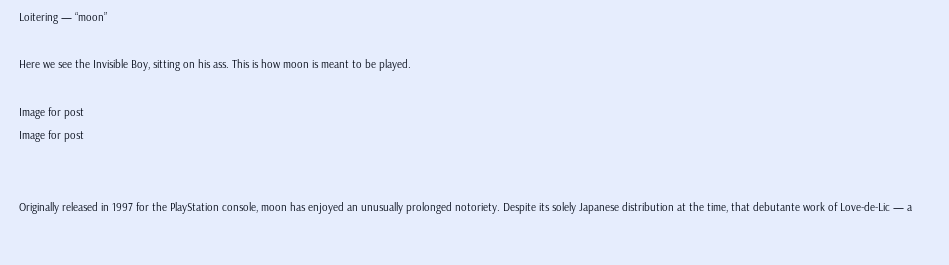Loitering — “moon”

Here we see the Invisible Boy, sitting on his ass. This is how moon is meant to be played.

Image for post
Image for post


Originally released in 1997 for the PlayStation console, moon has enjoyed an unusually prolonged notoriety. Despite its solely Japanese distribution at the time, that debutante work of Love-de-Lic — a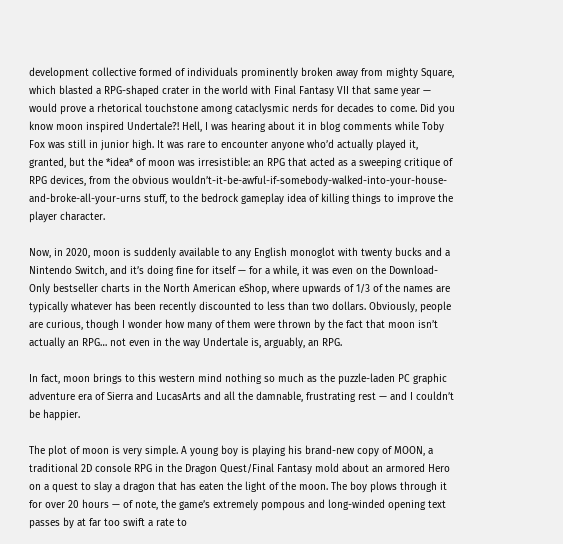development collective formed of individuals prominently broken away from mighty Square, which blasted a RPG-shaped crater in the world with Final Fantasy VII that same year — would prove a rhetorical touchstone among cataclysmic nerds for decades to come. Did you know moon inspired Undertale?! Hell, I was hearing about it in blog comments while Toby Fox was still in junior high. It was rare to encounter anyone who’d actually played it, granted, but the *idea* of moon was irresistible: an RPG that acted as a sweeping critique of RPG devices, from the obvious wouldn’t-it-be-awful-if-somebody-walked-into-your-house-and-broke-all-your-urns stuff, to the bedrock gameplay idea of killing things to improve the player character.

Now, in 2020, moon is suddenly available to any English monoglot with twenty bucks and a Nintendo Switch, and it’s doing fine for itself — for a while, it was even on the Download-Only bestseller charts in the North American eShop, where upwards of 1/3 of the names are typically whatever has been recently discounted to less than two dollars. Obviously, people are curious, though I wonder how many of them were thrown by the fact that moon isn’t actually an RPG… not even in the way Undertale is, arguably, an RPG.

In fact, moon brings to this western mind nothing so much as the puzzle-laden PC graphic adventure era of Sierra and LucasArts and all the damnable, frustrating rest — and I couldn’t be happier.

The plot of moon is very simple. A young boy is playing his brand-new copy of MOON, a traditional 2D console RPG in the Dragon Quest/Final Fantasy mold about an armored Hero on a quest to slay a dragon that has eaten the light of the moon. The boy plows through it for over 20 hours — of note, the game’s extremely pompous and long-winded opening text passes by at far too swift a rate to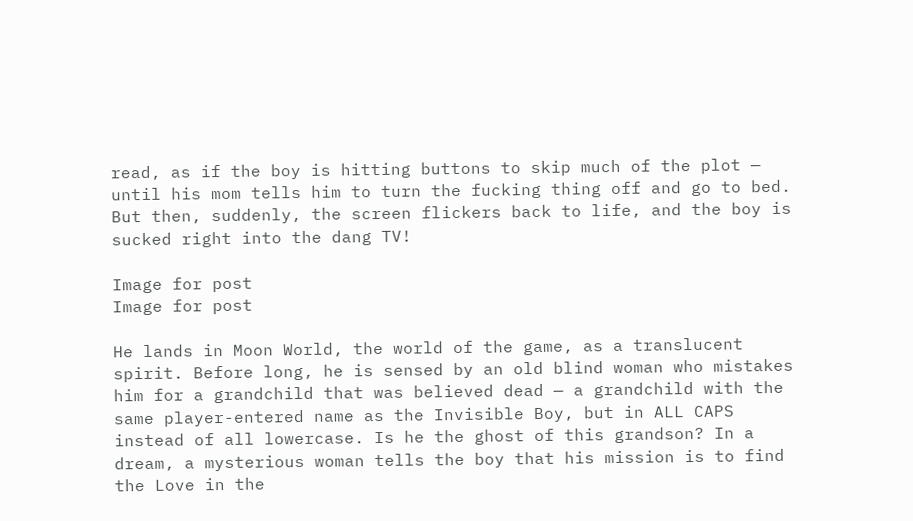read, as if the boy is hitting buttons to skip much of the plot — until his mom tells him to turn the fucking thing off and go to bed. But then, suddenly, the screen flickers back to life, and the boy is sucked right into the dang TV!

Image for post
Image for post

He lands in Moon World, the world of the game, as a translucent spirit. Before long, he is sensed by an old blind woman who mistakes him for a grandchild that was believed dead — a grandchild with the same player-entered name as the Invisible Boy, but in ALL CAPS instead of all lowercase. Is he the ghost of this grandson? In a dream, a mysterious woman tells the boy that his mission is to find the Love in the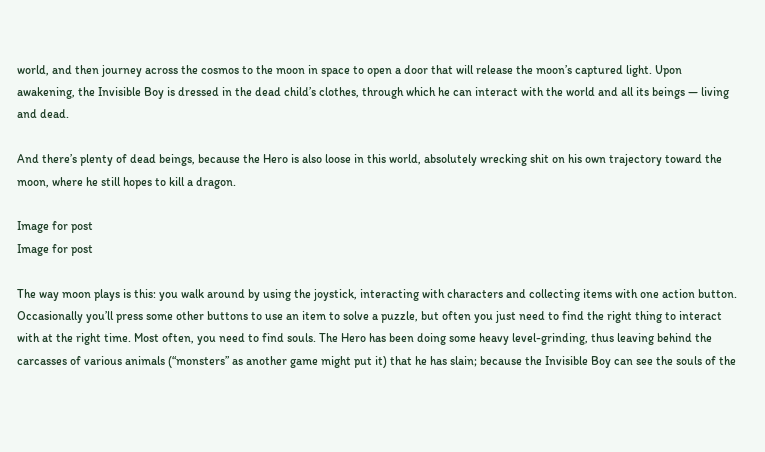world, and then journey across the cosmos to the moon in space to open a door that will release the moon’s captured light. Upon awakening, the Invisible Boy is dressed in the dead child’s clothes, through which he can interact with the world and all its beings — living and dead.

And there’s plenty of dead beings, because the Hero is also loose in this world, absolutely wrecking shit on his own trajectory toward the moon, where he still hopes to kill a dragon.

Image for post
Image for post

The way moon plays is this: you walk around by using the joystick, interacting with characters and collecting items with one action button. Occasionally you’ll press some other buttons to use an item to solve a puzzle, but often you just need to find the right thing to interact with at the right time. Most often, you need to find souls. The Hero has been doing some heavy level-grinding, thus leaving behind the carcasses of various animals (“monsters” as another game might put it) that he has slain; because the Invisible Boy can see the souls of the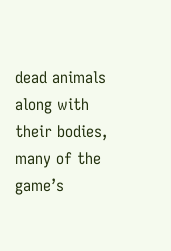dead animals along with their bodies, many of the game’s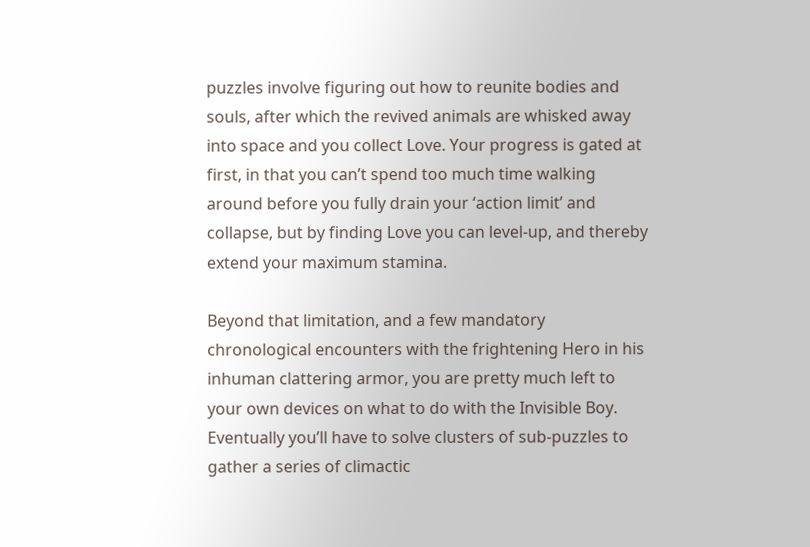puzzles involve figuring out how to reunite bodies and souls, after which the revived animals are whisked away into space and you collect Love. Your progress is gated at first, in that you can’t spend too much time walking around before you fully drain your ‘action limit’ and collapse, but by finding Love you can level-up, and thereby extend your maximum stamina.

Beyond that limitation, and a few mandatory chronological encounters with the frightening Hero in his inhuman clattering armor, you are pretty much left to your own devices on what to do with the Invisible Boy. Eventually you’ll have to solve clusters of sub-puzzles to gather a series of climactic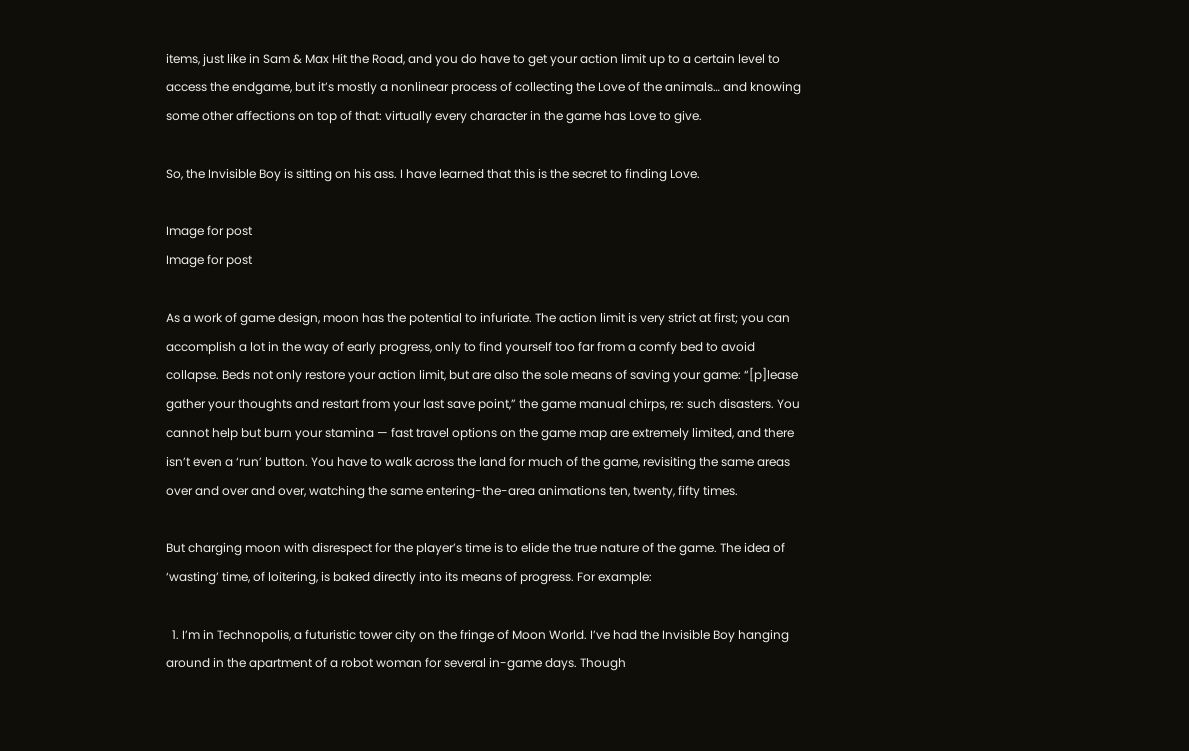items, just like in Sam & Max Hit the Road, and you do have to get your action limit up to a certain level to access the endgame, but it’s mostly a nonlinear process of collecting the Love of the animals… and knowing some other affections on top of that: virtually every character in the game has Love to give.

So, the Invisible Boy is sitting on his ass. I have learned that this is the secret to finding Love.

Image for post
Image for post

As a work of game design, moon has the potential to infuriate. The action limit is very strict at first; you can accomplish a lot in the way of early progress, only to find yourself too far from a comfy bed to avoid collapse. Beds not only restore your action limit, but are also the sole means of saving your game: “[p]lease gather your thoughts and restart from your last save point,” the game manual chirps, re: such disasters. You cannot help but burn your stamina — fast travel options on the game map are extremely limited, and there isn’t even a ‘run’ button. You have to walk across the land for much of the game, revisiting the same areas over and over and over, watching the same entering-the-area animations ten, twenty, fifty times.

But charging moon with disrespect for the player’s time is to elide the true nature of the game. The idea of ‘wasting’ time, of loitering, is baked directly into its means of progress. For example:

  1. I’m in Technopolis, a futuristic tower city on the fringe of Moon World. I’ve had the Invisible Boy hanging around in the apartment of a robot woman for several in-game days. Though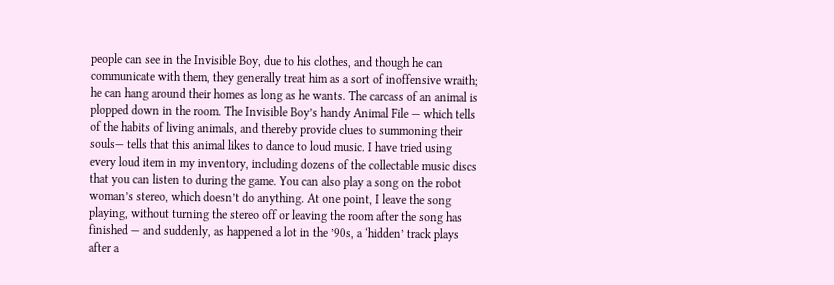people can see in the Invisible Boy, due to his clothes, and though he can communicate with them, they generally treat him as a sort of inoffensive wraith; he can hang around their homes as long as he wants. The carcass of an animal is plopped down in the room. The Invisible Boy’s handy Animal File — which tells of the habits of living animals, and thereby provide clues to summoning their souls— tells that this animal likes to dance to loud music. I have tried using every loud item in my inventory, including dozens of the collectable music discs that you can listen to during the game. You can also play a song on the robot woman’s stereo, which doesn’t do anything. At one point, I leave the song playing, without turning the stereo off or leaving the room after the song has finished — and suddenly, as happened a lot in the ’90s, a ‘hidden’ track plays after a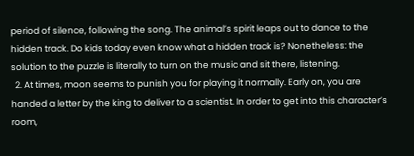period of silence, following the song. The animal’s spirit leaps out to dance to the hidden track. Do kids today even know what a hidden track is? Nonetheless: the solution to the puzzle is literally to turn on the music and sit there, listening.
  2. At times, moon seems to punish you for playing it normally. Early on, you are handed a letter by the king to deliver to a scientist. In order to get into this character’s room,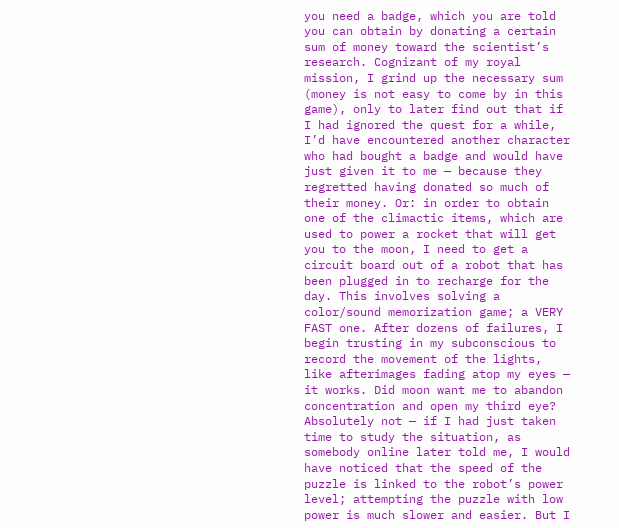you need a badge, which you are told you can obtain by donating a certain sum of money toward the scientist’s research. Cognizant of my royal mission, I grind up the necessary sum (money is not easy to come by in this game), only to later find out that if I had ignored the quest for a while, I’d have encountered another character who had bought a badge and would have just given it to me — because they regretted having donated so much of their money. Or: in order to obtain one of the climactic items, which are used to power a rocket that will get you to the moon, I need to get a circuit board out of a robot that has been plugged in to recharge for the day. This involves solving a color/sound memorization game; a VERY FAST one. After dozens of failures, I begin trusting in my subconscious to record the movement of the lights, like afterimages fading atop my eyes — it works. Did moon want me to abandon concentration and open my third eye? Absolutely not — if I had just taken time to study the situation, as somebody online later told me, I would have noticed that the speed of the puzzle is linked to the robot’s power level; attempting the puzzle with low power is much slower and easier. But I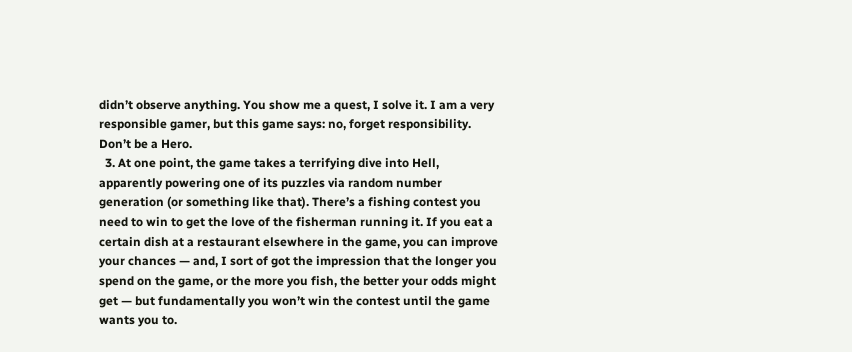didn’t observe anything. You show me a quest, I solve it. I am a very responsible gamer, but this game says: no, forget responsibility. Don’t be a Hero.
  3. At one point, the game takes a terrifying dive into Hell, apparently powering one of its puzzles via random number generation (or something like that). There’s a fishing contest you need to win to get the love of the fisherman running it. If you eat a certain dish at a restaurant elsewhere in the game, you can improve your chances — and, I sort of got the impression that the longer you spend on the game, or the more you fish, the better your odds might get — but fundamentally you won’t win the contest until the game wants you to.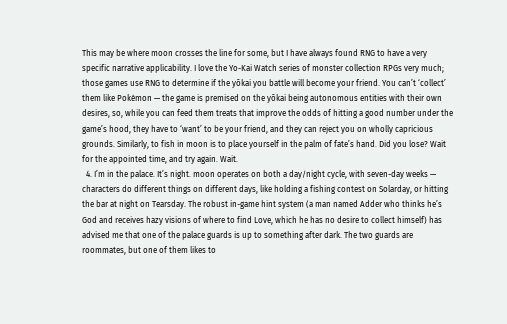This may be where moon crosses the line for some, but I have always found RNG to have a very specific narrative applicability. I love the Yo-Kai Watch series of monster collection RPGs very much; those games use RNG to determine if the yōkai you battle will become your friend. You can’t ‘collect’ them like Pokémon — the game is premised on the yōkai being autonomous entities with their own desires, so, while you can feed them treats that improve the odds of hitting a good number under the game’s hood, they have to ‘want’ to be your friend, and they can reject you on wholly capricious grounds. Similarly, to fish in moon is to place yourself in the palm of fate’s hand. Did you lose? Wait for the appointed time, and try again. Wait.
  4. I’m in the palace. It’s night. moon operates on both a day/night cycle, with seven-day weeks — characters do different things on different days, like holding a fishing contest on Solarday, or hitting the bar at night on Tearsday. The robust in-game hint system (a man named Adder who thinks he’s God and receives hazy visions of where to find Love, which he has no desire to collect himself) has advised me that one of the palace guards is up to something after dark. The two guards are roommates, but one of them likes to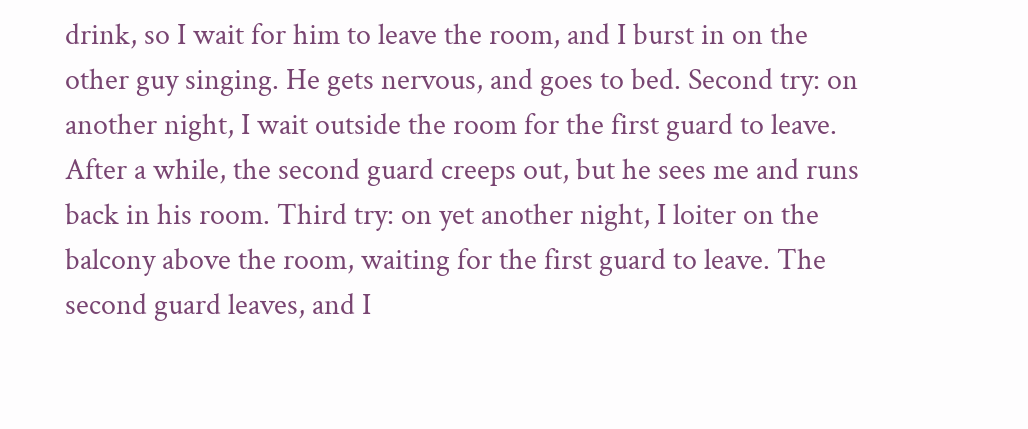drink, so I wait for him to leave the room, and I burst in on the other guy singing. He gets nervous, and goes to bed. Second try: on another night, I wait outside the room for the first guard to leave. After a while, the second guard creeps out, but he sees me and runs back in his room. Third try: on yet another night, I loiter on the balcony above the room, waiting for the first guard to leave. The second guard leaves, and I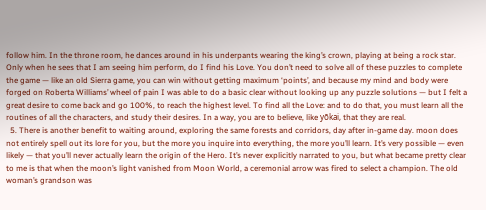follow him. In the throne room, he dances around in his underpants wearing the king’s crown, playing at being a rock star. Only when he sees that I am seeing him perform, do I find his Love. You don’t need to solve all of these puzzles to complete the game — like an old Sierra game, you can win without getting maximum ‘points’, and because my mind and body were forged on Roberta Williams’ wheel of pain I was able to do a basic clear without looking up any puzzle solutions — but I felt a great desire to come back and go 100%, to reach the highest level. To find all the Love: and to do that, you must learn all the routines of all the characters, and study their desires. In a way, you are to believe, like yōkai, that they are real.
  5. There is another benefit to waiting around, exploring the same forests and corridors, day after in-game day. moon does not entirely spell out its lore for you, but the more you inquire into everything, the more you’ll learn. It’s very possible — even likely — that you’ll never actually learn the origin of the Hero. It’s never explicitly narrated to you, but what became pretty clear to me is that when the moon’s light vanished from Moon World, a ceremonial arrow was fired to select a champion. The old woman’s grandson was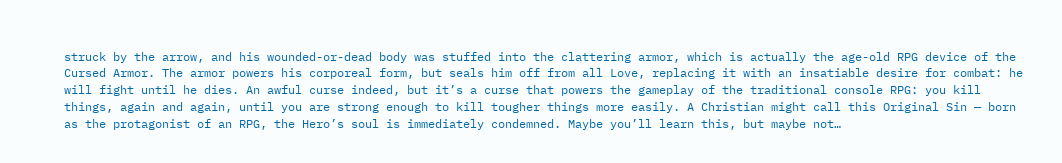struck by the arrow, and his wounded-or-dead body was stuffed into the clattering armor, which is actually the age-old RPG device of the Cursed Armor. The armor powers his corporeal form, but seals him off from all Love, replacing it with an insatiable desire for combat: he will fight until he dies. An awful curse indeed, but it’s a curse that powers the gameplay of the traditional console RPG: you kill things, again and again, until you are strong enough to kill tougher things more easily. A Christian might call this Original Sin — born as the protagonist of an RPG, the Hero’s soul is immediately condemned. Maybe you’ll learn this, but maybe not…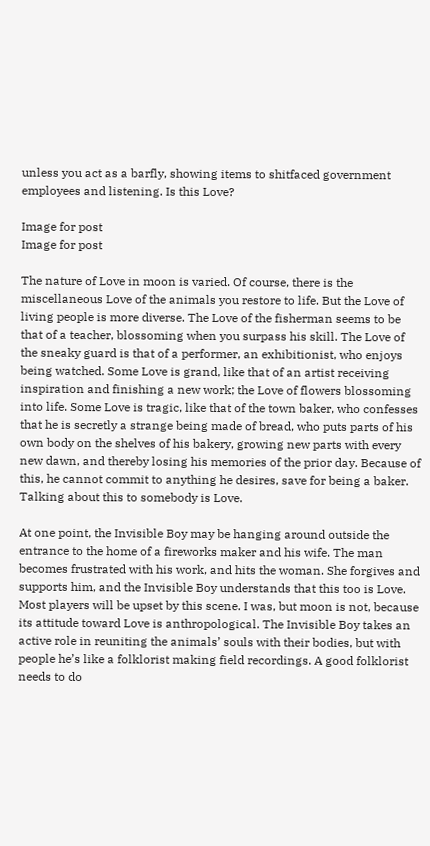unless you act as a barfly, showing items to shitfaced government employees and listening. Is this Love?

Image for post
Image for post

The nature of Love in moon is varied. Of course, there is the miscellaneous Love of the animals you restore to life. But the Love of living people is more diverse. The Love of the fisherman seems to be that of a teacher, blossoming when you surpass his skill. The Love of the sneaky guard is that of a performer, an exhibitionist, who enjoys being watched. Some Love is grand, like that of an artist receiving inspiration and finishing a new work; the Love of flowers blossoming into life. Some Love is tragic, like that of the town baker, who confesses that he is secretly a strange being made of bread, who puts parts of his own body on the shelves of his bakery, growing new parts with every new dawn, and thereby losing his memories of the prior day. Because of this, he cannot commit to anything he desires, save for being a baker. Talking about this to somebody is Love.

At one point, the Invisible Boy may be hanging around outside the entrance to the home of a fireworks maker and his wife. The man becomes frustrated with his work, and hits the woman. She forgives and supports him, and the Invisible Boy understands that this too is Love. Most players will be upset by this scene. I was, but moon is not, because its attitude toward Love is anthropological. The Invisible Boy takes an active role in reuniting the animals’ souls with their bodies, but with people he’s like a folklorist making field recordings. A good folklorist needs to do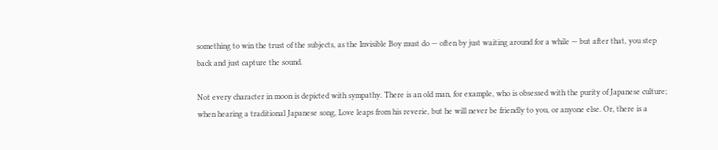something to win the trust of the subjects, as the Invisible Boy must do — often by just waiting around for a while — but after that, you step back and just capture the sound.

Not every character in moon is depicted with sympathy. There is an old man, for example, who is obsessed with the purity of Japanese culture; when hearing a traditional Japanese song, Love leaps from his reverie, but he will never be friendly to you, or anyone else. Or, there is a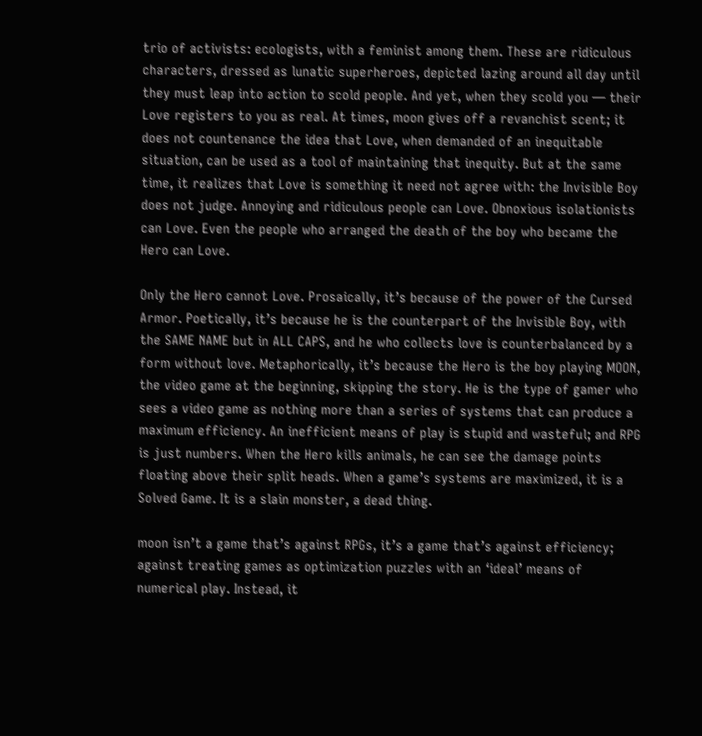trio of activists: ecologists, with a feminist among them. These are ridiculous characters, dressed as lunatic superheroes, depicted lazing around all day until they must leap into action to scold people. And yet, when they scold you — their Love registers to you as real. At times, moon gives off a revanchist scent; it does not countenance the idea that Love, when demanded of an inequitable situation, can be used as a tool of maintaining that inequity. But at the same time, it realizes that Love is something it need not agree with: the Invisible Boy does not judge. Annoying and ridiculous people can Love. Obnoxious isolationists can Love. Even the people who arranged the death of the boy who became the Hero can Love.

Only the Hero cannot Love. Prosaically, it’s because of the power of the Cursed Armor. Poetically, it’s because he is the counterpart of the Invisible Boy, with the SAME NAME but in ALL CAPS, and he who collects love is counterbalanced by a form without love. Metaphorically, it’s because the Hero is the boy playing MOON, the video game at the beginning, skipping the story. He is the type of gamer who sees a video game as nothing more than a series of systems that can produce a maximum efficiency. An inefficient means of play is stupid and wasteful; and RPG is just numbers. When the Hero kills animals, he can see the damage points floating above their split heads. When a game’s systems are maximized, it is a Solved Game. It is a slain monster, a dead thing.

moon isn’t a game that’s against RPGs, it’s a game that’s against efficiency; against treating games as optimization puzzles with an ‘ideal’ means of numerical play. Instead, it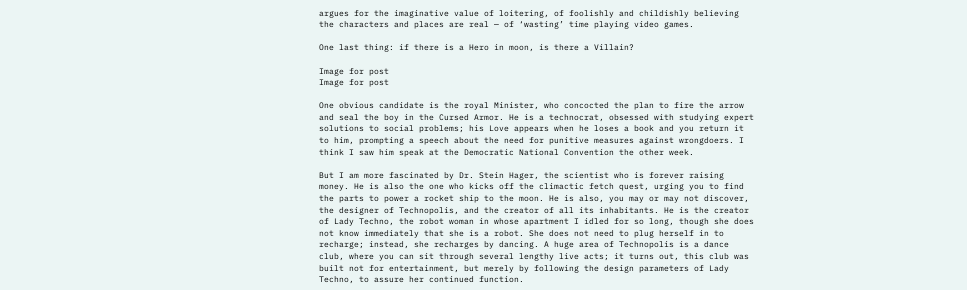argues for the imaginative value of loitering, of foolishly and childishly believing the characters and places are real — of ‘wasting’ time playing video games.

One last thing: if there is a Hero in moon, is there a Villain?

Image for post
Image for post

One obvious candidate is the royal Minister, who concocted the plan to fire the arrow and seal the boy in the Cursed Armor. He is a technocrat, obsessed with studying expert solutions to social problems; his Love appears when he loses a book and you return it to him, prompting a speech about the need for punitive measures against wrongdoers. I think I saw him speak at the Democratic National Convention the other week.

But I am more fascinated by Dr. Stein Hager, the scientist who is forever raising money. He is also the one who kicks off the climactic fetch quest, urging you to find the parts to power a rocket ship to the moon. He is also, you may or may not discover, the designer of Technopolis, and the creator of all its inhabitants. He is the creator of Lady Techno, the robot woman in whose apartment I idled for so long, though she does not know immediately that she is a robot. She does not need to plug herself in to recharge; instead, she recharges by dancing. A huge area of Technopolis is a dance club, where you can sit through several lengthy live acts; it turns out, this club was built not for entertainment, but merely by following the design parameters of Lady Techno, to assure her continued function.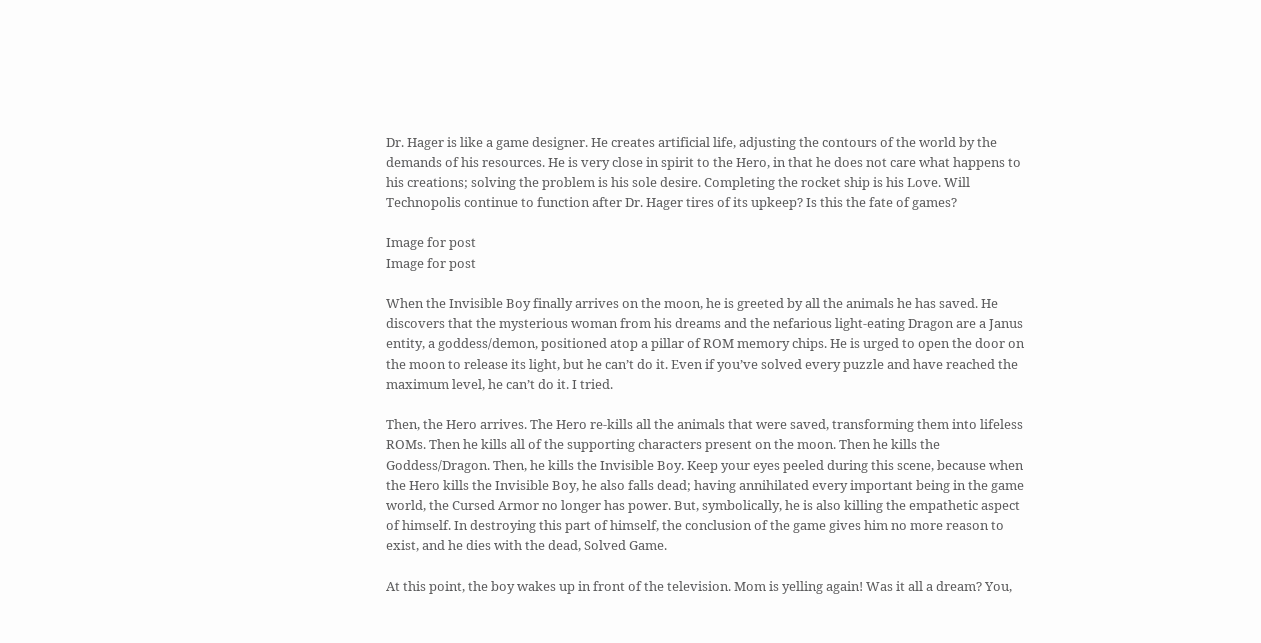Dr. Hager is like a game designer. He creates artificial life, adjusting the contours of the world by the demands of his resources. He is very close in spirit to the Hero, in that he does not care what happens to his creations; solving the problem is his sole desire. Completing the rocket ship is his Love. Will Technopolis continue to function after Dr. Hager tires of its upkeep? Is this the fate of games?

Image for post
Image for post

When the Invisible Boy finally arrives on the moon, he is greeted by all the animals he has saved. He discovers that the mysterious woman from his dreams and the nefarious light-eating Dragon are a Janus entity, a goddess/demon, positioned atop a pillar of ROM memory chips. He is urged to open the door on the moon to release its light, but he can’t do it. Even if you’ve solved every puzzle and have reached the maximum level, he can’t do it. I tried.

Then, the Hero arrives. The Hero re-kills all the animals that were saved, transforming them into lifeless ROMs. Then he kills all of the supporting characters present on the moon. Then he kills the Goddess/Dragon. Then, he kills the Invisible Boy. Keep your eyes peeled during this scene, because when the Hero kills the Invisible Boy, he also falls dead; having annihilated every important being in the game world, the Cursed Armor no longer has power. But, symbolically, he is also killing the empathetic aspect of himself. In destroying this part of himself, the conclusion of the game gives him no more reason to exist, and he dies with the dead, Solved Game.

At this point, the boy wakes up in front of the television. Mom is yelling again! Was it all a dream? You,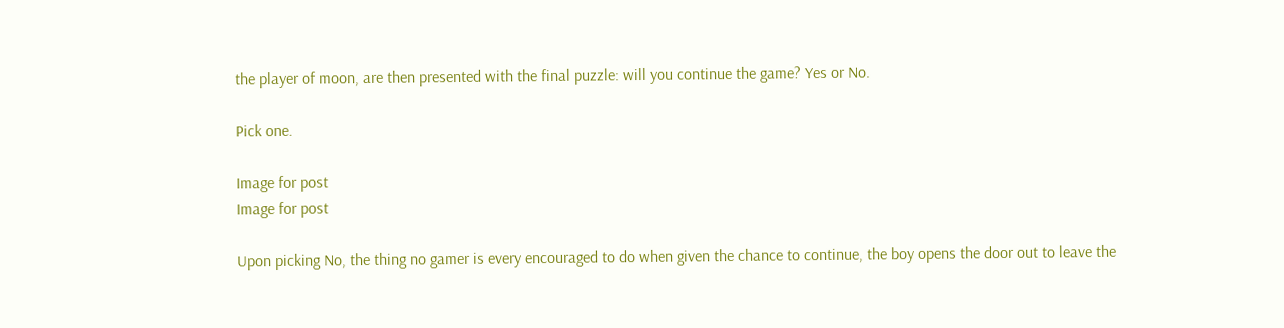the player of moon, are then presented with the final puzzle: will you continue the game? Yes or No.

Pick one.

Image for post
Image for post

Upon picking No, the thing no gamer is every encouraged to do when given the chance to continue, the boy opens the door out to leave the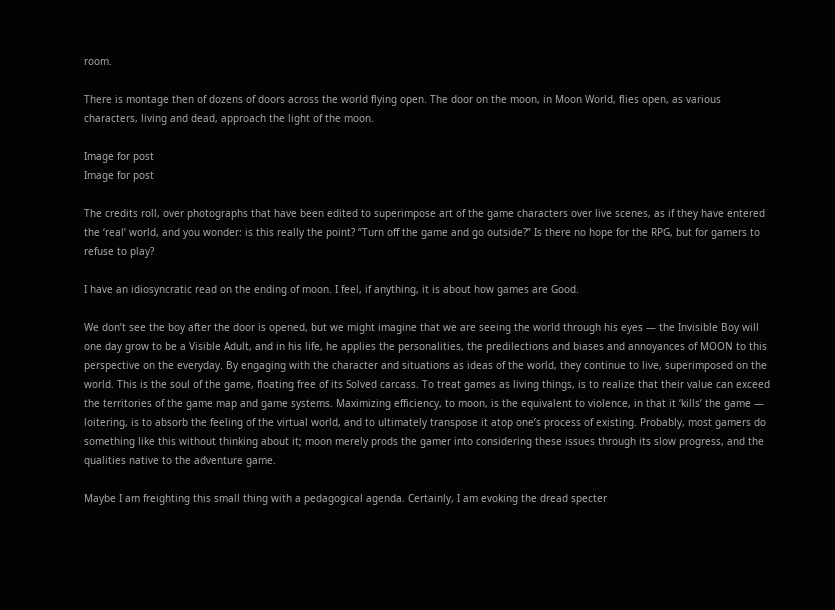room.

There is montage then of dozens of doors across the world flying open. The door on the moon, in Moon World, flies open, as various characters, living and dead, approach the light of the moon.

Image for post
Image for post

The credits roll, over photographs that have been edited to superimpose art of the game characters over live scenes, as if they have entered the ‘real’ world, and you wonder: is this really the point? “Turn off the game and go outside?” Is there no hope for the RPG, but for gamers to refuse to play?

I have an idiosyncratic read on the ending of moon. I feel, if anything, it is about how games are Good.

We don’t see the boy after the door is opened, but we might imagine that we are seeing the world through his eyes — the Invisible Boy will one day grow to be a Visible Adult, and in his life, he applies the personalities, the predilections and biases and annoyances of MOON to this perspective on the everyday. By engaging with the character and situations as ideas of the world, they continue to live, superimposed on the world. This is the soul of the game, floating free of its Solved carcass. To treat games as living things, is to realize that their value can exceed the territories of the game map and game systems. Maximizing efficiency, to moon, is the equivalent to violence, in that it ‘kills’ the game — loitering, is to absorb the feeling of the virtual world, and to ultimately transpose it atop one’s process of existing. Probably, most gamers do something like this without thinking about it; moon merely prods the gamer into considering these issues through its slow progress, and the qualities native to the adventure game.

Maybe I am freighting this small thing with a pedagogical agenda. Certainly, I am evoking the dread specter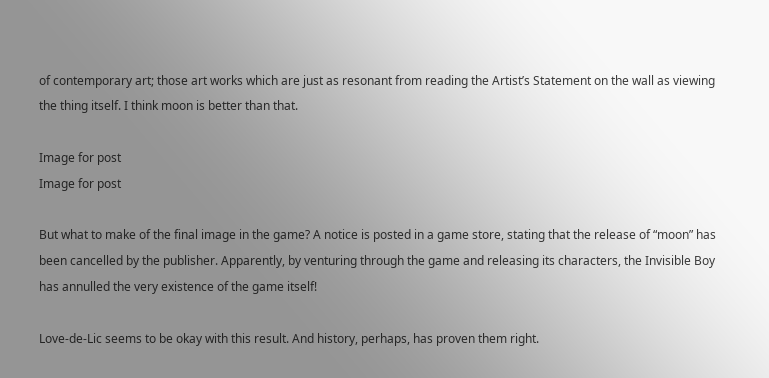of contemporary art; those art works which are just as resonant from reading the Artist’s Statement on the wall as viewing the thing itself. I think moon is better than that.

Image for post
Image for post

But what to make of the final image in the game? A notice is posted in a game store, stating that the release of “moon” has been cancelled by the publisher. Apparently, by venturing through the game and releasing its characters, the Invisible Boy has annulled the very existence of the game itself!

Love-de-Lic seems to be okay with this result. And history, perhaps, has proven them right.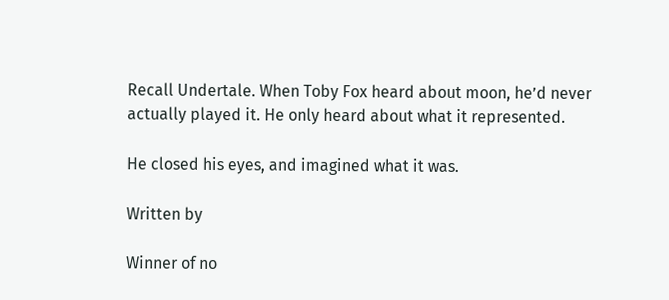Recall Undertale. When Toby Fox heard about moon, he’d never actually played it. He only heard about what it represented.

He closed his eyes, and imagined what it was.

Written by

Winner of no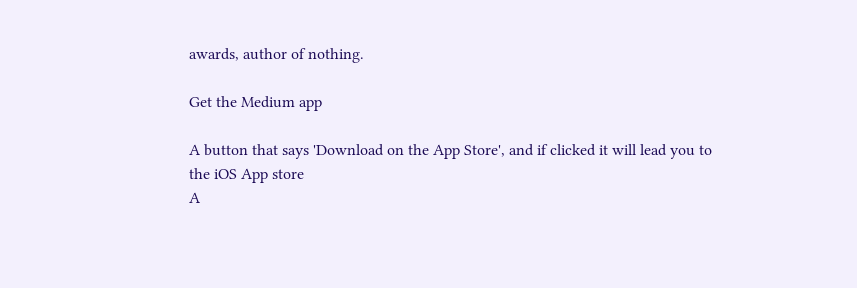awards, author of nothing.

Get the Medium app

A button that says 'Download on the App Store', and if clicked it will lead you to the iOS App store
A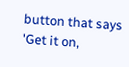button that says 'Get it on,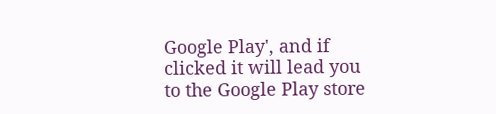Google Play', and if clicked it will lead you to the Google Play store